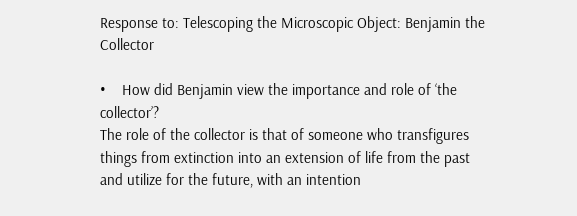Response to: Telescoping the Microscopic Object: Benjamin the Collector

•    How did Benjamin view the importance and role of ‘the collector’?
The role of the collector is that of someone who transfigures things from extinction into an extension of life from the past and utilize for the future, with an intention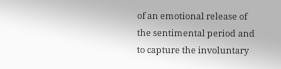of an emotional release of the sentimental period and to capture the involuntary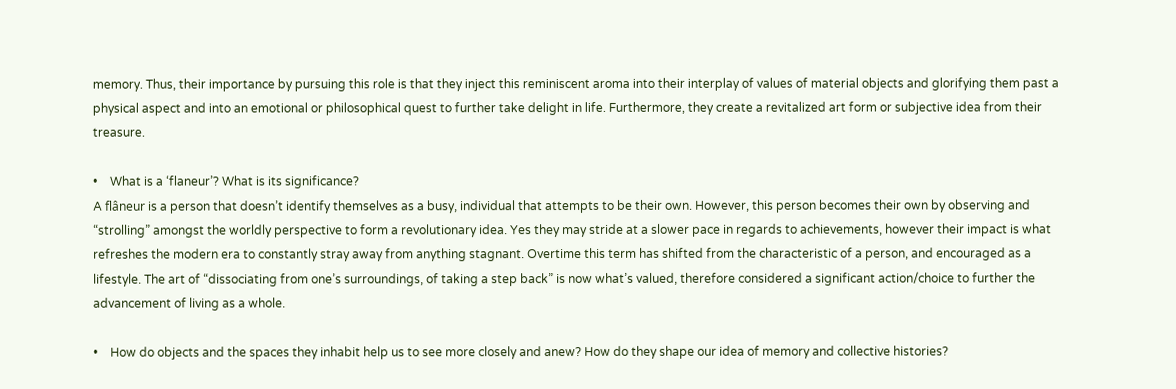memory. Thus, their importance by pursuing this role is that they inject this reminiscent aroma into their interplay of values of material objects and glorifying them past a physical aspect and into an emotional or philosophical quest to further take delight in life. Furthermore, they create a revitalized art form or subjective idea from their treasure.

•    What is a ‘flaneur’? What is its significance?
A flâneur is a person that doesn’t identify themselves as a busy, individual that attempts to be their own. However, this person becomes their own by observing and “strolling” amongst the worldly perspective to form a revolutionary idea. Yes they may stride at a slower pace in regards to achievements, however their impact is what refreshes the modern era to constantly stray away from anything stagnant. Overtime this term has shifted from the characteristic of a person, and encouraged as a lifestyle. The art of “dissociating from one’s surroundings, of taking a step back” is now what’s valued, therefore considered a significant action/choice to further the advancement of living as a whole.

•    How do objects and the spaces they inhabit help us to see more closely and anew? How do they shape our idea of memory and collective histories?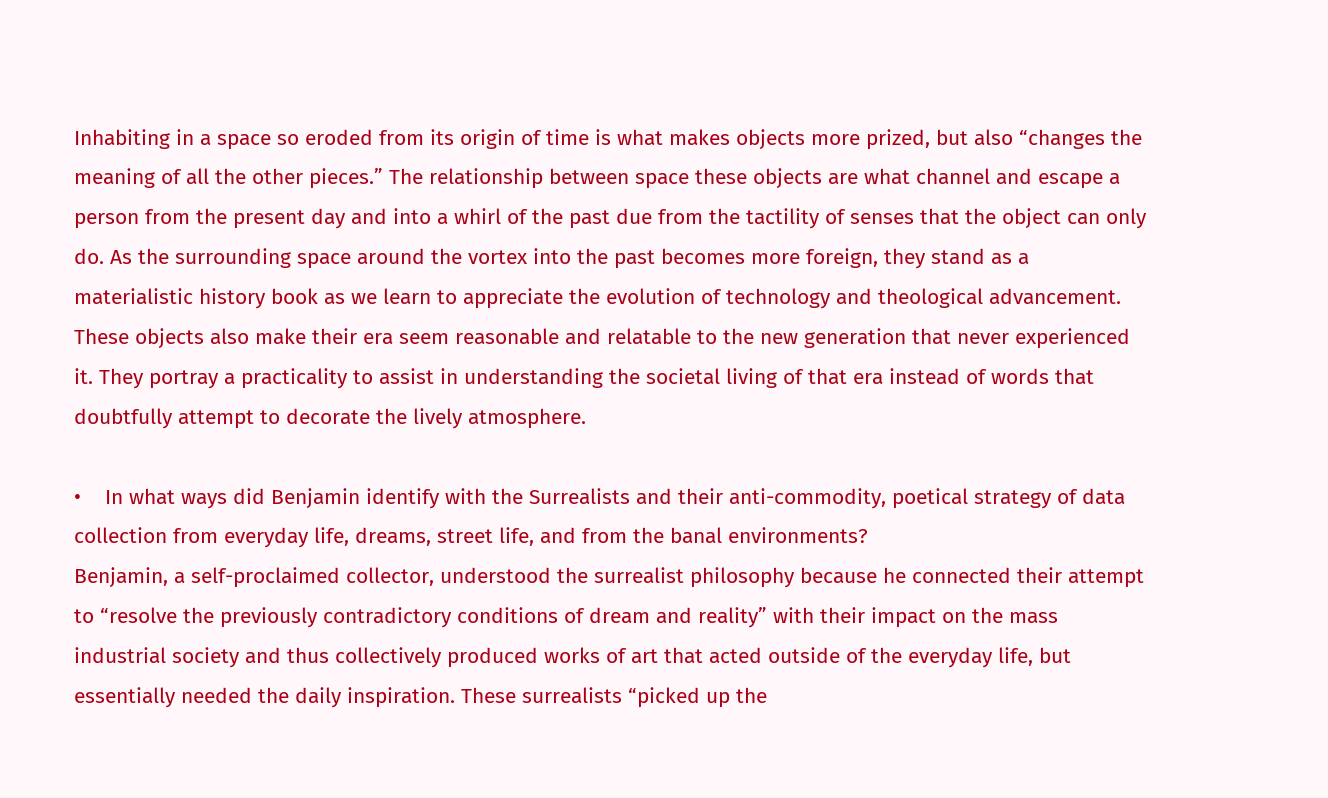Inhabiting in a space so eroded from its origin of time is what makes objects more prized, but also “changes the meaning of all the other pieces.” The relationship between space these objects are what channel and escape a person from the present day and into a whirl of the past due from the tactility of senses that the object can only do. As the surrounding space around the vortex into the past becomes more foreign, they stand as a materialistic history book as we learn to appreciate the evolution of technology and theological advancement. These objects also make their era seem reasonable and relatable to the new generation that never experienced it. They portray a practicality to assist in understanding the societal living of that era instead of words that doubtfully attempt to decorate the lively atmosphere.

•    In what ways did Benjamin identify with the Surrealists and their anti-commodity, poetical strategy of data collection from everyday life, dreams, street life, and from the banal environments?
Benjamin, a self-proclaimed collector, understood the surrealist philosophy because he connected their attempt to “resolve the previously contradictory conditions of dream and reality” with their impact on the mass industrial society and thus collectively produced works of art that acted outside of the everyday life, but essentially needed the daily inspiration. These surrealists “picked up the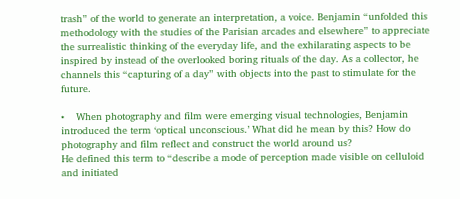trash” of the world to generate an interpretation, a voice. Benjamin “unfolded this methodology with the studies of the Parisian arcades and elsewhere” to appreciate the surrealistic thinking of the everyday life, and the exhilarating aspects to be inspired by instead of the overlooked boring rituals of the day. As a collector, he channels this “capturing of a day” with objects into the past to stimulate for the future.

•    When photography and film were emerging visual technologies, Benjamin introduced the term ‘optical unconscious.’ What did he mean by this? How do photography and film reflect and construct the world around us?
He defined this term to “describe a mode of perception made visible on celluloid and initiated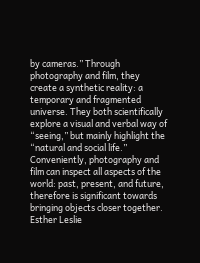by cameras.” Through photography and film, they create a synthetic reality: a temporary and fragmented universe. They both scientifically explore a visual and verbal way of “seeing,” but mainly highlight the “natural and social life.” Conveniently, photography and film can inspect all aspects of the world: past, present, and future, therefore is significant towards bringing objects closer together. Esther Leslie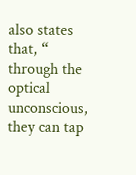also states that, “ through the optical unconscious, they can tap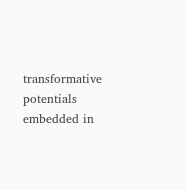transformative potentials embedded in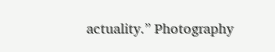actuality.” Photography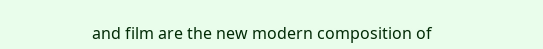and film are the new modern composition of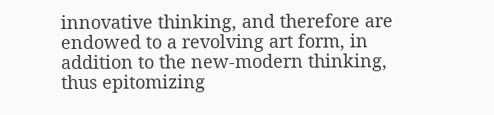innovative thinking, and therefore are endowed to a revolving art form, in addition to the new-modern thinking, thus epitomizing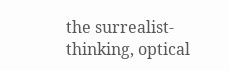the surrealist-thinking, optical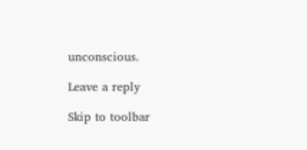unconscious.

Leave a reply

Skip to toolbar